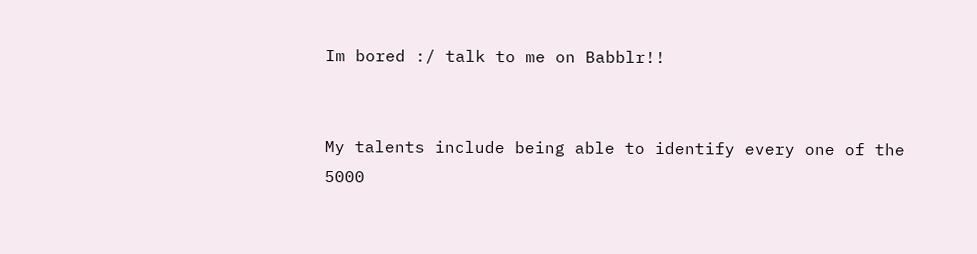Im bored :/ talk to me on Babblr!!


My talents include being able to identify every one of the 5000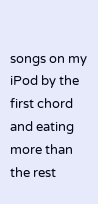songs on my iPod by the first chord and eating more than the rest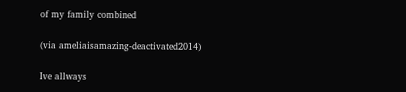of my family combined

(via ameliaisamazing-deactivated2014)

Ive allways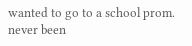wanted to go to a school prom. never been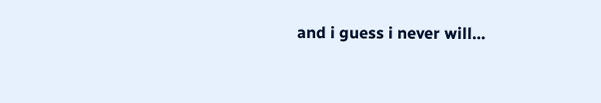and i guess i never will…